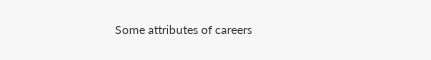Some attributes of careers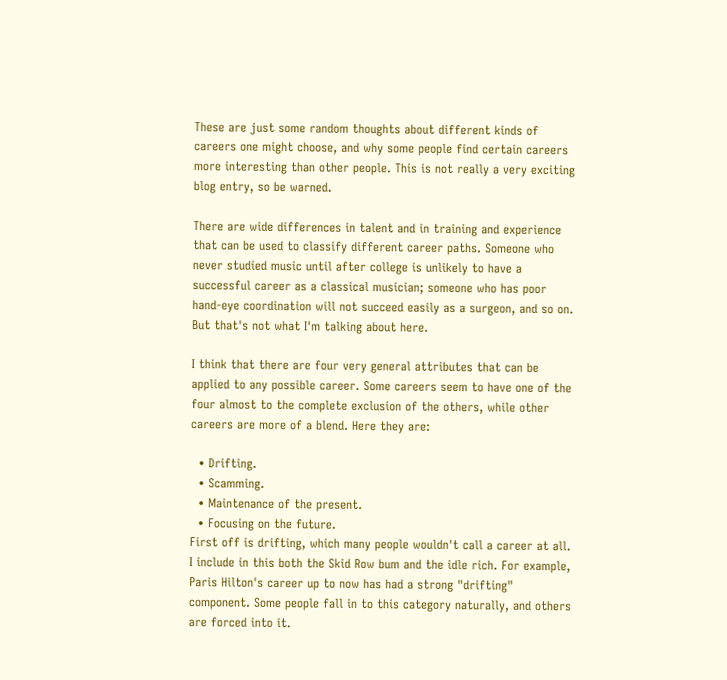These are just some random thoughts about different kinds of careers one might choose, and why some people find certain careers more interesting than other people. This is not really a very exciting blog entry, so be warned.

There are wide differences in talent and in training and experience that can be used to classify different career paths. Someone who never studied music until after college is unlikely to have a successful career as a classical musician; someone who has poor hand-eye coordination will not succeed easily as a surgeon, and so on. But that's not what I'm talking about here.

I think that there are four very general attributes that can be applied to any possible career. Some careers seem to have one of the four almost to the complete exclusion of the others, while other careers are more of a blend. Here they are:

  • Drifting.
  • Scamming.
  • Maintenance of the present.
  • Focusing on the future.
First off is drifting, which many people wouldn't call a career at all. I include in this both the Skid Row bum and the idle rich. For example, Paris Hilton's career up to now has had a strong "drifting" component. Some people fall in to this category naturally, and others are forced into it.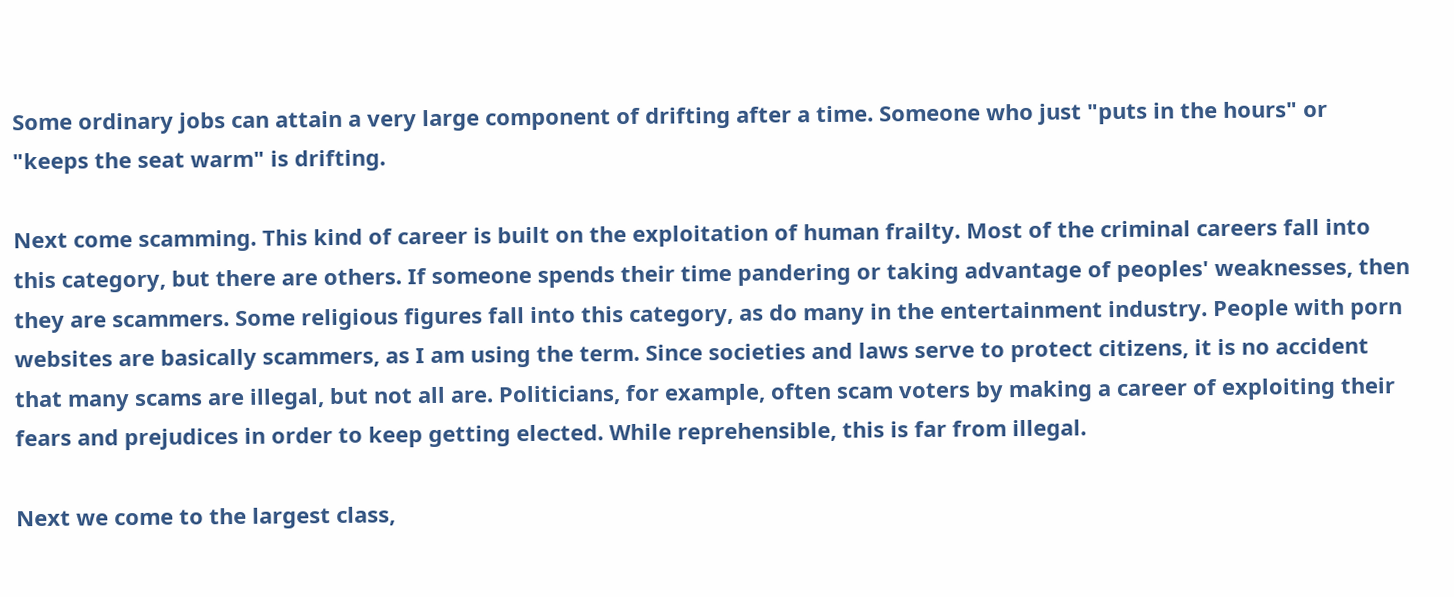Some ordinary jobs can attain a very large component of drifting after a time. Someone who just "puts in the hours" or "keeps the seat warm" is drifting.

Next come scamming. This kind of career is built on the exploitation of human frailty. Most of the criminal careers fall into this category, but there are others. If someone spends their time pandering or taking advantage of peoples' weaknesses, then they are scammers. Some religious figures fall into this category, as do many in the entertainment industry. People with porn websites are basically scammers, as I am using the term. Since societies and laws serve to protect citizens, it is no accident that many scams are illegal, but not all are. Politicians, for example, often scam voters by making a career of exploiting their fears and prejudices in order to keep getting elected. While reprehensible, this is far from illegal.

Next we come to the largest class,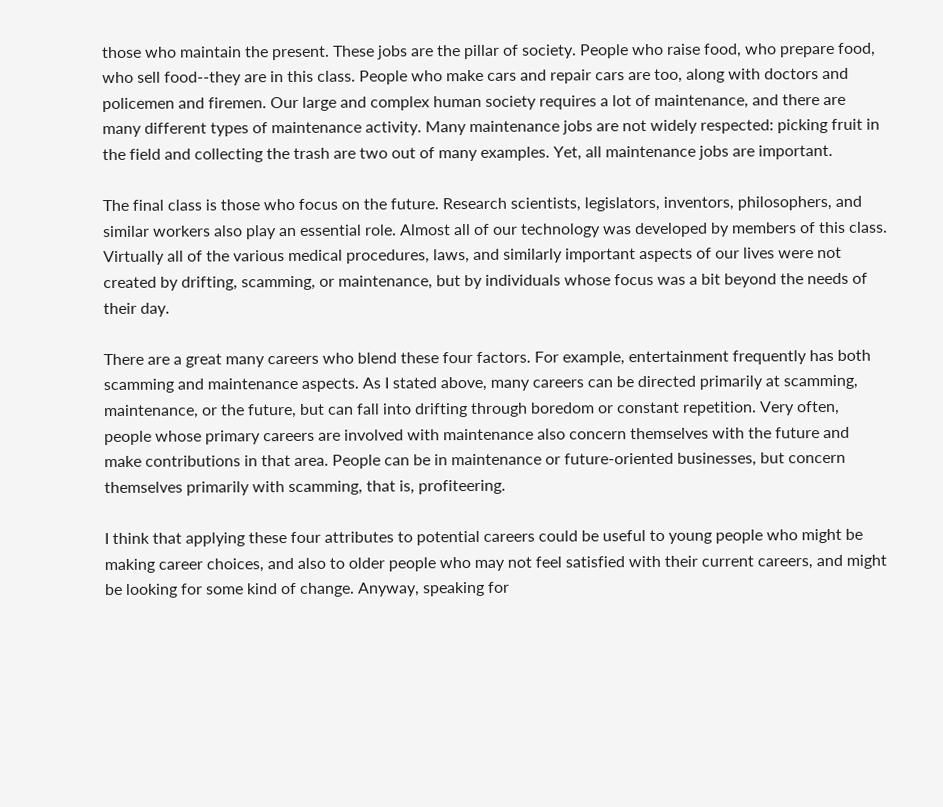those who maintain the present. These jobs are the pillar of society. People who raise food, who prepare food, who sell food--they are in this class. People who make cars and repair cars are too, along with doctors and policemen and firemen. Our large and complex human society requires a lot of maintenance, and there are many different types of maintenance activity. Many maintenance jobs are not widely respected: picking fruit in the field and collecting the trash are two out of many examples. Yet, all maintenance jobs are important.

The final class is those who focus on the future. Research scientists, legislators, inventors, philosophers, and similar workers also play an essential role. Almost all of our technology was developed by members of this class. Virtually all of the various medical procedures, laws, and similarly important aspects of our lives were not created by drifting, scamming, or maintenance, but by individuals whose focus was a bit beyond the needs of their day.

There are a great many careers who blend these four factors. For example, entertainment frequently has both scamming and maintenance aspects. As I stated above, many careers can be directed primarily at scamming, maintenance, or the future, but can fall into drifting through boredom or constant repetition. Very often, people whose primary careers are involved with maintenance also concern themselves with the future and make contributions in that area. People can be in maintenance or future-oriented businesses, but concern themselves primarily with scamming, that is, profiteering.

I think that applying these four attributes to potential careers could be useful to young people who might be making career choices, and also to older people who may not feel satisfied with their current careers, and might be looking for some kind of change. Anyway, speaking for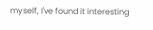myself, I've found it interesting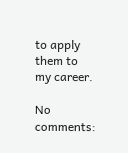to apply them to my career.

No comments: